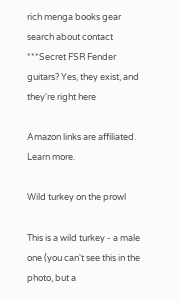rich menga books gear search about contact
***Secret FSR Fender guitars? Yes, they exist, and they're right here

Amazon links are affiliated. Learn more.

Wild turkey on the prowl

This is a wild turkey - a male one (you can't see this in the photo, but a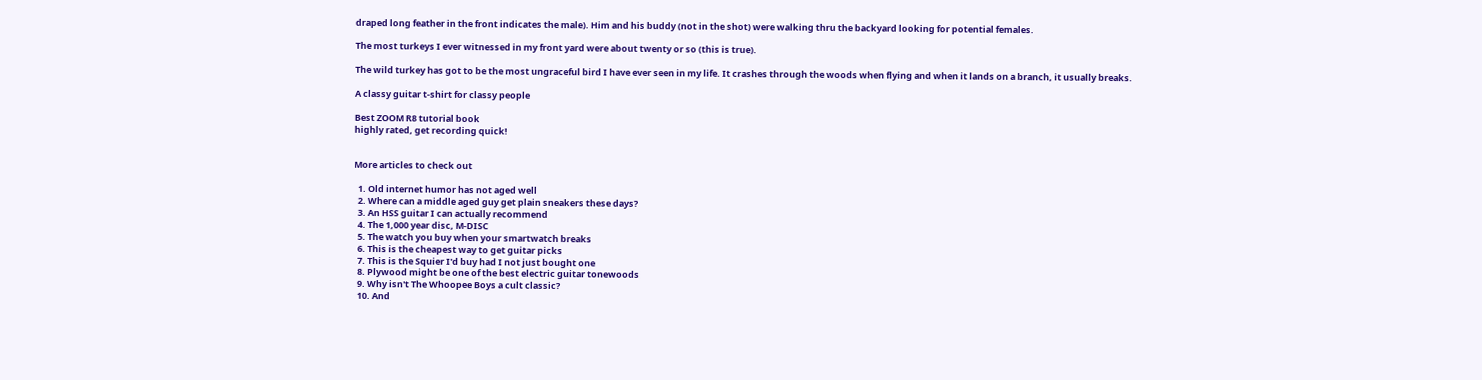draped long feather in the front indicates the male). Him and his buddy (not in the shot) were walking thru the backyard looking for potential females.

The most turkeys I ever witnessed in my front yard were about twenty or so (this is true).

The wild turkey has got to be the most ungraceful bird I have ever seen in my life. It crashes through the woods when flying and when it lands on a branch, it usually breaks.

A classy guitar t-shirt for classy people

Best ZOOM R8 tutorial book
highly rated, get recording quick!


More articles to check out

  1. Old internet humor has not aged well
  2. Where can a middle aged guy get plain sneakers these days?
  3. An HSS guitar I can actually recommend
  4. The 1,000 year disc, M-DISC
  5. The watch you buy when your smartwatch breaks
  6. This is the cheapest way to get guitar picks
  7. This is the Squier I'd buy had I not just bought one
  8. Plywood might be one of the best electric guitar tonewoods
  9. Why isn't The Whoopee Boys a cult classic?
  10. And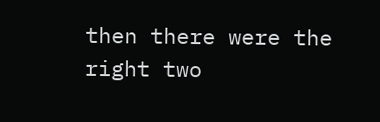then there were the right two